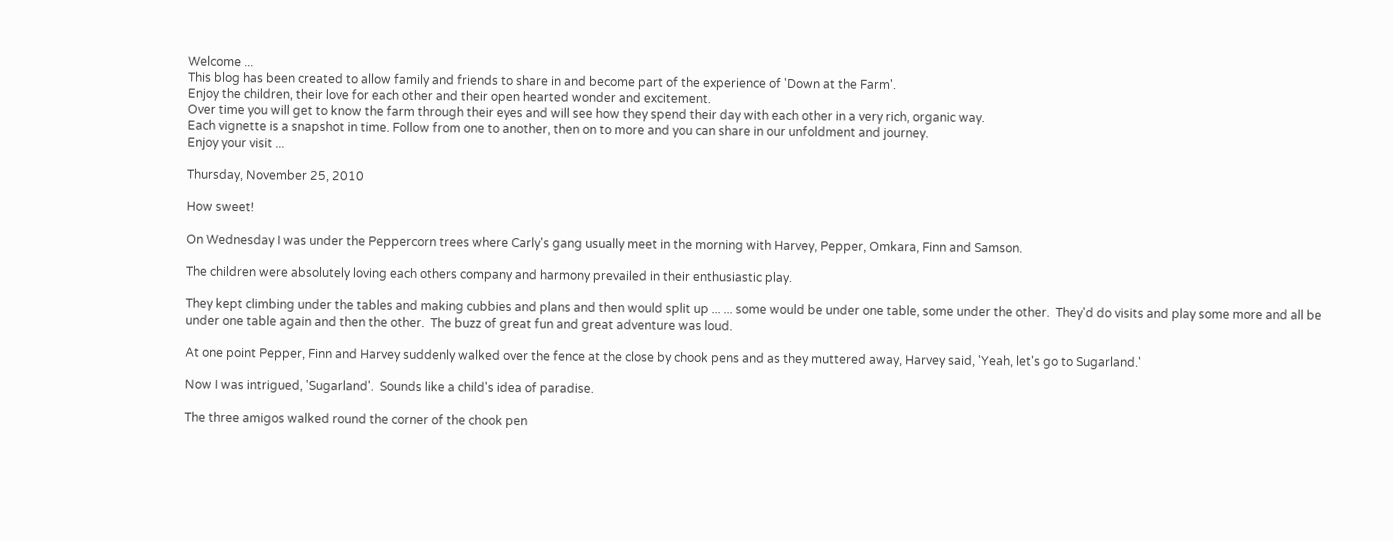Welcome ...
This blog has been created to allow family and friends to share in and become part of the experience of 'Down at the Farm'.
Enjoy the children, their love for each other and their open hearted wonder and excitement.
Over time you will get to know the farm through their eyes and will see how they spend their day with each other in a very rich, organic way.
Each vignette is a snapshot in time. Follow from one to another, then on to more and you can share in our unfoldment and journey.
Enjoy your visit ...

Thursday, November 25, 2010

How sweet!

On Wednesday I was under the Peppercorn trees where Carly's gang usually meet in the morning with Harvey, Pepper, Omkara, Finn and Samson.

The children were absolutely loving each others company and harmony prevailed in their enthusiastic play.

They kept climbing under the tables and making cubbies and plans and then would split up ... ... some would be under one table, some under the other.  They'd do visits and play some more and all be under one table again and then the other.  The buzz of great fun and great adventure was loud.

At one point Pepper, Finn and Harvey suddenly walked over the fence at the close by chook pens and as they muttered away, Harvey said, 'Yeah, let's go to Sugarland.'

Now I was intrigued, 'Sugarland'.  Sounds like a child's idea of paradise.

The three amigos walked round the corner of the chook pen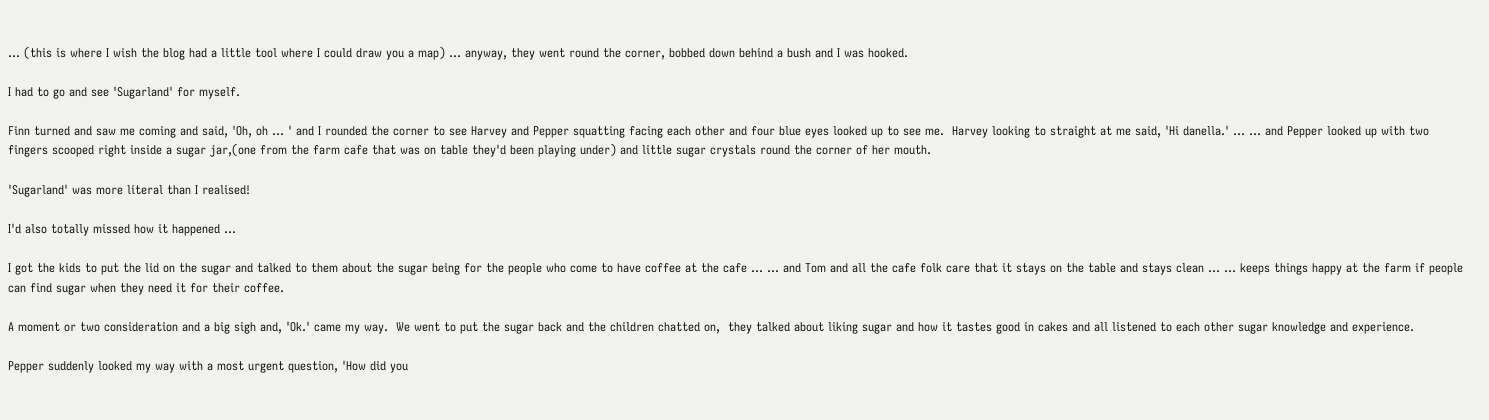... (this is where I wish the blog had a little tool where I could draw you a map) ... anyway, they went round the corner, bobbed down behind a bush and I was hooked.

I had to go and see 'Sugarland' for myself.

Finn turned and saw me coming and said, 'Oh, oh ... ' and I rounded the corner to see Harvey and Pepper squatting facing each other and four blue eyes looked up to see me.  Harvey looking to straight at me said, 'Hi danella.' ... ... and Pepper looked up with two fingers scooped right inside a sugar jar,(one from the farm cafe that was on table they'd been playing under) and little sugar crystals round the corner of her mouth.

'Sugarland' was more literal than I realised!

I'd also totally missed how it happened ...

I got the kids to put the lid on the sugar and talked to them about the sugar being for the people who come to have coffee at the cafe ... ... and Tom and all the cafe folk care that it stays on the table and stays clean ... ... keeps things happy at the farm if people can find sugar when they need it for their coffee.

A moment or two consideration and a big sigh and, 'Ok.' came my way.  We went to put the sugar back and the children chatted on,  they talked about liking sugar and how it tastes good in cakes and all listened to each other sugar knowledge and experience.

Pepper suddenly looked my way with a most urgent question, 'How did you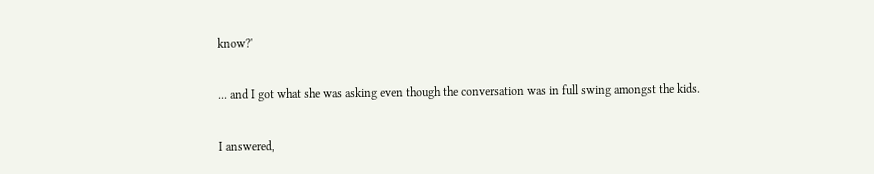know?'

... and I got what she was asking even though the conversation was in full swing amongst the kids.

I answered,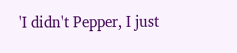'I didn't Pepper, I just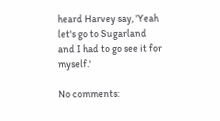heard Harvey say, 'Yeah let's go to Sugarland and I had to go see it for myself.'

No comments: